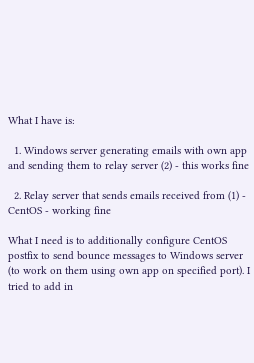What I have is:

  1. Windows server generating emails with own app and sending them to relay server (2) - this works fine

  2. Relay server that sends emails received from (1) - CentOS - working fine

What I need is to additionally configure CentOS postfix to send bounce messages to Windows server (to work on them using own app on specified port). I tried to add in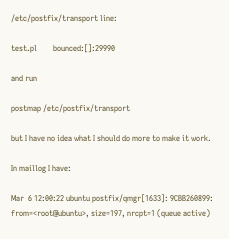/etc/postfix/transport line:

test.pl        bounced:[]:29990

and run

postmap /etc/postfix/transport

but I have no idea what I should do more to make it work.

In maillog I have:

Mar  6 12:00:22 ubuntu postfix/qmgr[1633]: 9CBB260899: from=<root@ubuntu>, size=197, nrcpt=1 (queue active)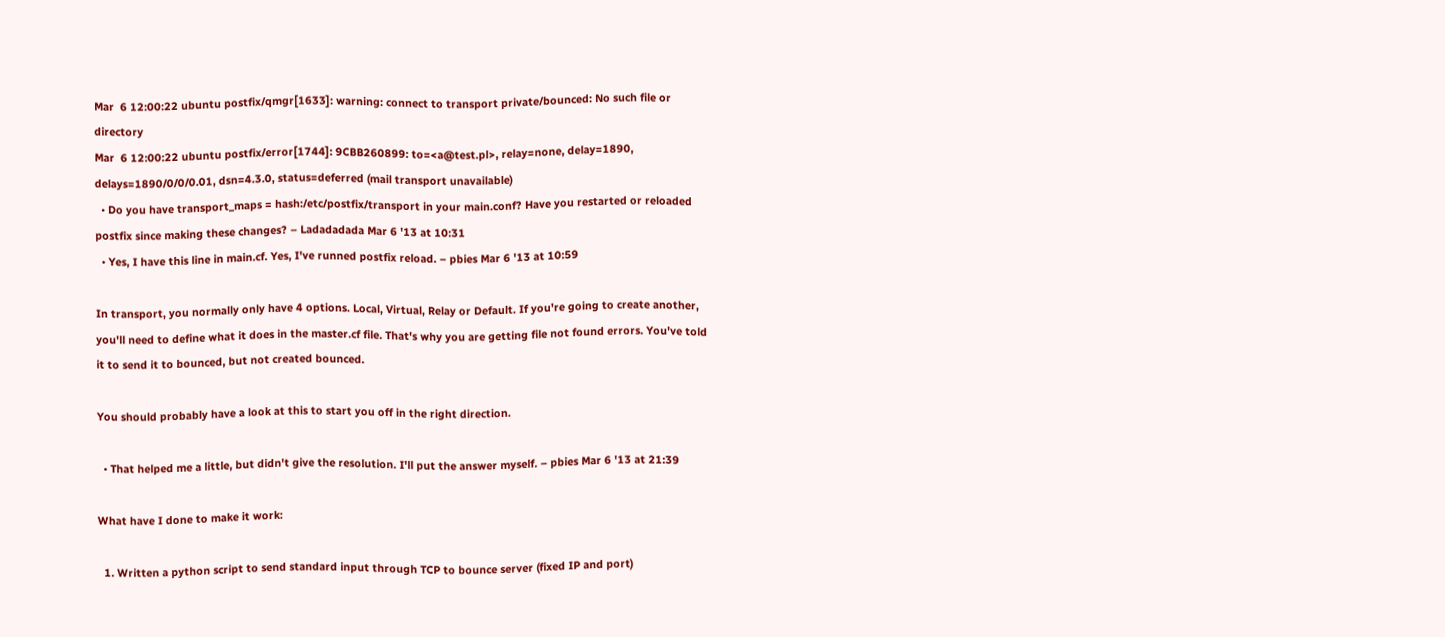Mar  6 12:00:22 ubuntu postfix/qmgr[1633]: warning: connect to transport private/bounced: No such file or directory
Mar  6 12:00:22 ubuntu postfix/error[1744]: 9CBB260899: to=<a@test.pl>, relay=none, delay=1890, delays=1890/0/0/0.01, dsn=4.3.0, status=deferred (mail transport unavailable)
  • Do you have transport_maps = hash:/etc/postfix/transport in your main.conf? Have you restarted or reloaded postfix since making these changes? – Ladadadada Mar 6 '13 at 10:31
  • Yes, I have this line in main.cf. Yes, I've runned postfix reload. – pbies Mar 6 '13 at 10:59

In transport, you normally only have 4 options. Local, Virtual, Relay or Default. If you're going to create another, you'll need to define what it does in the master.cf file. That's why you are getting file not found errors. You've told it to send it to bounced, but not created bounced.

You should probably have a look at this to start you off in the right direction.

  • That helped me a little, but didn't give the resolution. I'll put the answer myself. – pbies Mar 6 '13 at 21:39

What have I done to make it work:

  1. Written a python script to send standard input through TCP to bounce server (fixed IP and port)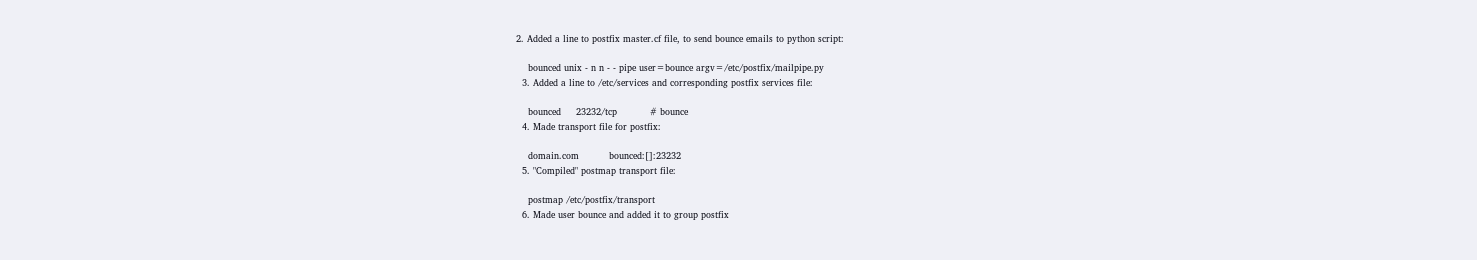2. Added a line to postfix master.cf file, to send bounce emails to python script:

    bounced unix - n n - - pipe user=bounce argv=/etc/postfix/mailpipe.py
  3. Added a line to /etc/services and corresponding postfix services file:

    bounced     23232/tcp           # bounce
  4. Made transport file for postfix:

    domain.com          bounced:[]:23232
  5. "Compiled" postmap transport file:

    postmap /etc/postfix/transport
  6. Made user bounce and added it to group postfix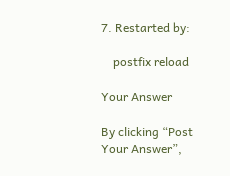7. Restarted by:

    postfix reload

Your Answer

By clicking “Post Your Answer”,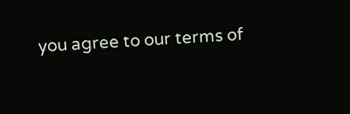you agree to our terms of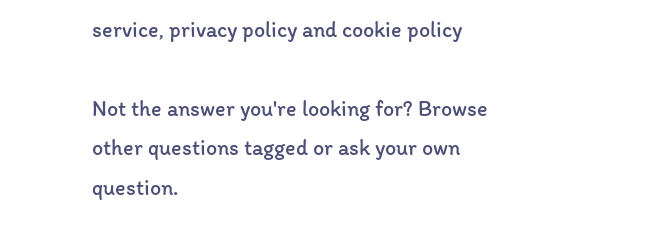service, privacy policy and cookie policy

Not the answer you're looking for? Browse other questions tagged or ask your own question.